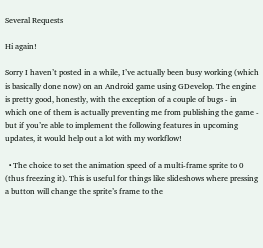Several Requests

Hi again!

Sorry I haven’t posted in a while, I’ve actually been busy working (which is basically done now) on an Android game using GDevelop. The engine is pretty good, honestly, with the exception of a couple of bugs - in which one of them is actually preventing me from publishing the game - but if you’re able to implement the following features in upcoming updates, it would help out a lot with my workflow!

  • The choice to set the animation speed of a multi-frame sprite to 0 (thus freezing it). This is useful for things like slideshows where pressing a button will change the sprite’s frame to the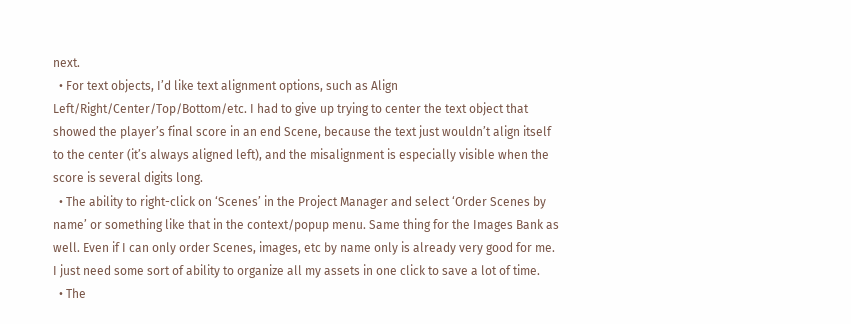next.
  • For text objects, I’d like text alignment options, such as Align Left/Right/Center/Top/Bottom/etc. I had to give up trying to center the text object that showed the player’s final score in an end Scene, because the text just wouldn’t align itself to the center (it’s always aligned left), and the misalignment is especially visible when the score is several digits long.
  • The ability to right-click on ‘Scenes’ in the Project Manager and select ‘Order Scenes by name’ or something like that in the context/popup menu. Same thing for the Images Bank as well. Even if I can only order Scenes, images, etc by name only is already very good for me. I just need some sort of ability to organize all my assets in one click to save a lot of time.
  • The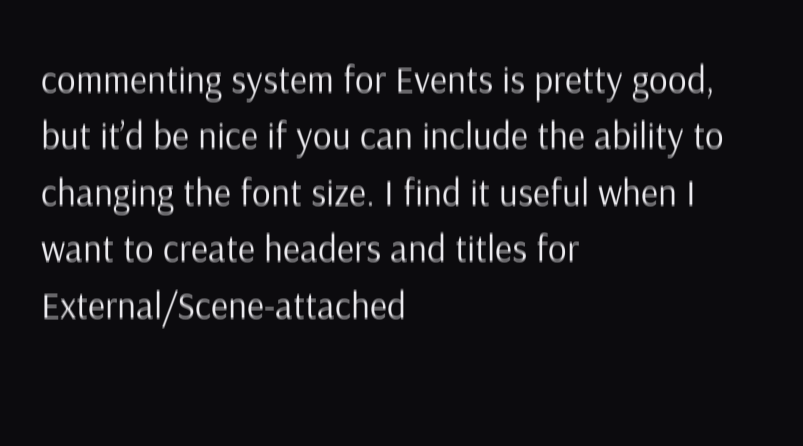commenting system for Events is pretty good, but it’d be nice if you can include the ability to changing the font size. I find it useful when I want to create headers and titles for External/Scene-attached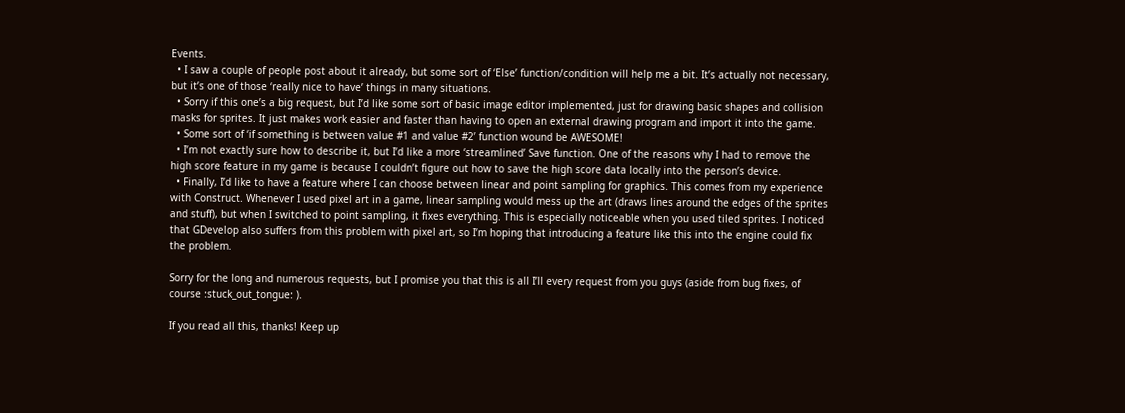Events.
  • I saw a couple of people post about it already, but some sort of ‘Else’ function/condition will help me a bit. It’s actually not necessary, but it’s one of those ‘really nice to have’ things in many situations.
  • Sorry if this one’s a big request, but I’d like some sort of basic image editor implemented, just for drawing basic shapes and collision masks for sprites. It just makes work easier and faster than having to open an external drawing program and import it into the game.
  • Some sort of ‘if something is between value #1 and value #2’ function wound be AWESOME!
  • I’m not exactly sure how to describe it, but I’d like a more ‘streamlined’ Save function. One of the reasons why I had to remove the high score feature in my game is because I couldn’t figure out how to save the high score data locally into the person’s device.
  • Finally, I’d like to have a feature where I can choose between linear and point sampling for graphics. This comes from my experience with Construct. Whenever I used pixel art in a game, linear sampling would mess up the art (draws lines around the edges of the sprites and stuff), but when I switched to point sampling, it fixes everything. This is especially noticeable when you used tiled sprites. I noticed that GDevelop also suffers from this problem with pixel art, so I’m hoping that introducing a feature like this into the engine could fix the problem.

Sorry for the long and numerous requests, but I promise you that this is all I’ll every request from you guys (aside from bug fixes, of course :stuck_out_tongue: ).

If you read all this, thanks! Keep up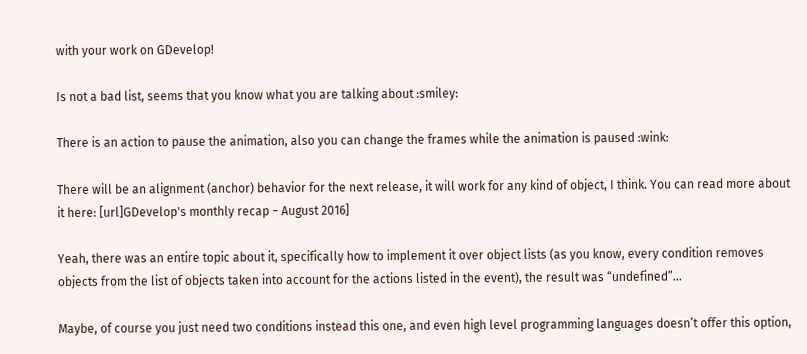with your work on GDevelop!

Is not a bad list, seems that you know what you are talking about :smiley:

There is an action to pause the animation, also you can change the frames while the animation is paused :wink:

There will be an alignment (anchor) behavior for the next release, it will work for any kind of object, I think. You can read more about it here: [url]GDevelop's monthly recap − August 2016]

Yeah, there was an entire topic about it, specifically how to implement it over object lists (as you know, every condition removes objects from the list of objects taken into account for the actions listed in the event), the result was “undefined”…

Maybe, of course you just need two conditions instead this one, and even high level programming languages doesn’t offer this option,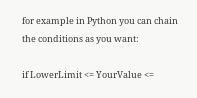for example in Python you can chain the conditions as you want:

if LowerLimit <= YourValue <=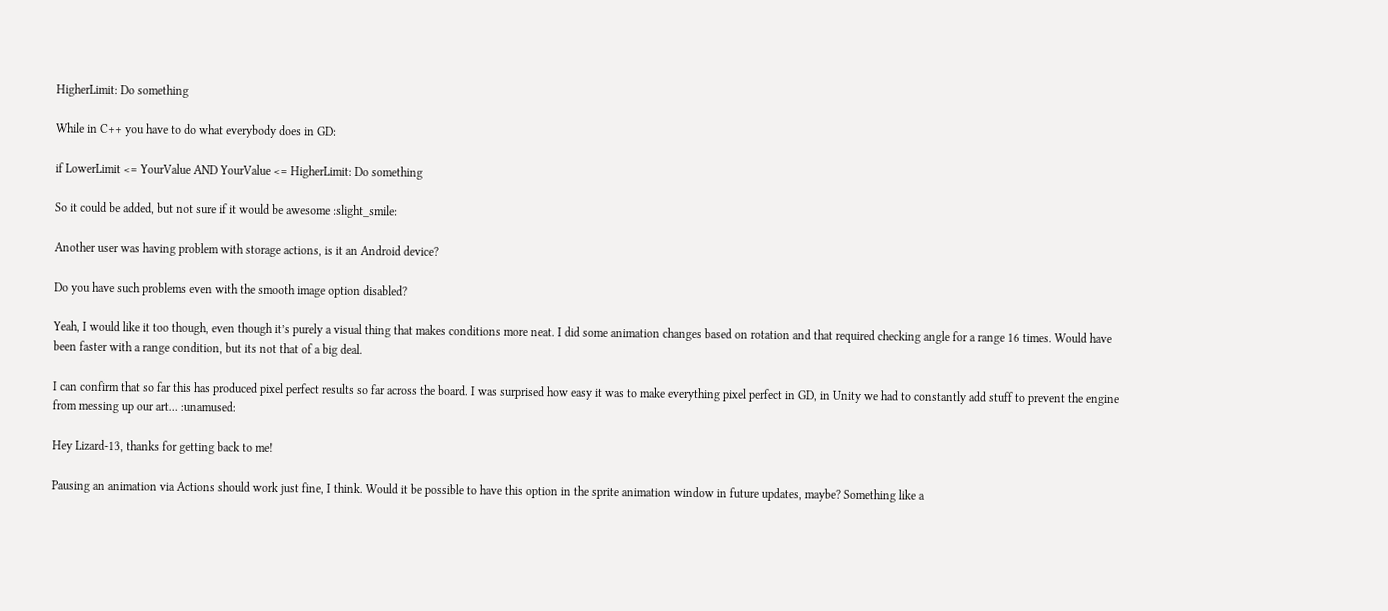HigherLimit: Do something

While in C++ you have to do what everybody does in GD:

if LowerLimit <= YourValue AND YourValue <= HigherLimit: Do something

So it could be added, but not sure if it would be awesome :slight_smile:

Another user was having problem with storage actions, is it an Android device?

Do you have such problems even with the smooth image option disabled?

Yeah, I would like it too though, even though it’s purely a visual thing that makes conditions more neat. I did some animation changes based on rotation and that required checking angle for a range 16 times. Would have been faster with a range condition, but its not that of a big deal.

I can confirm that so far this has produced pixel perfect results so far across the board. I was surprised how easy it was to make everything pixel perfect in GD, in Unity we had to constantly add stuff to prevent the engine from messing up our art… :unamused:

Hey Lizard-13, thanks for getting back to me!

Pausing an animation via Actions should work just fine, I think. Would it be possible to have this option in the sprite animation window in future updates, maybe? Something like a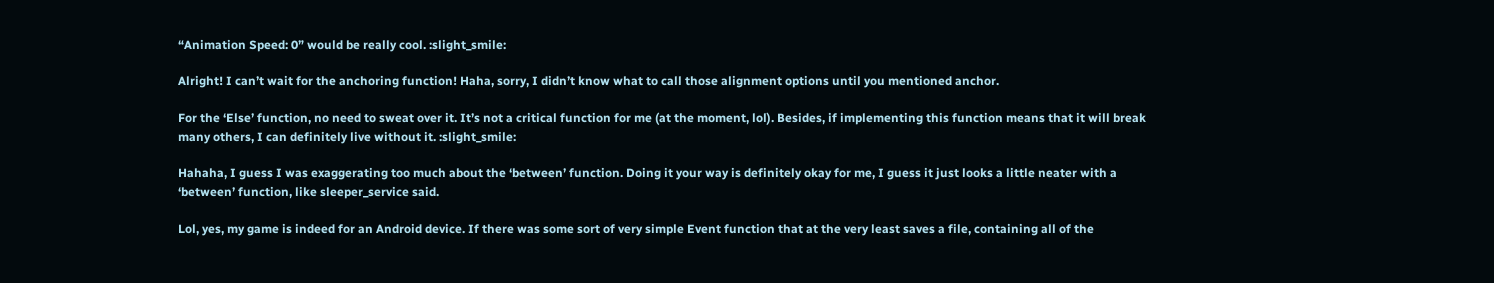“Animation Speed: 0” would be really cool. :slight_smile:

Alright! I can’t wait for the anchoring function! Haha, sorry, I didn’t know what to call those alignment options until you mentioned anchor.

For the ‘Else’ function, no need to sweat over it. It’s not a critical function for me (at the moment, lol). Besides, if implementing this function means that it will break many others, I can definitely live without it. :slight_smile:

Hahaha, I guess I was exaggerating too much about the ‘between’ function. Doing it your way is definitely okay for me, I guess it just looks a little neater with a ‘between’ function, like sleeper_service said.

Lol, yes, my game is indeed for an Android device. If there was some sort of very simple Event function that at the very least saves a file, containing all of the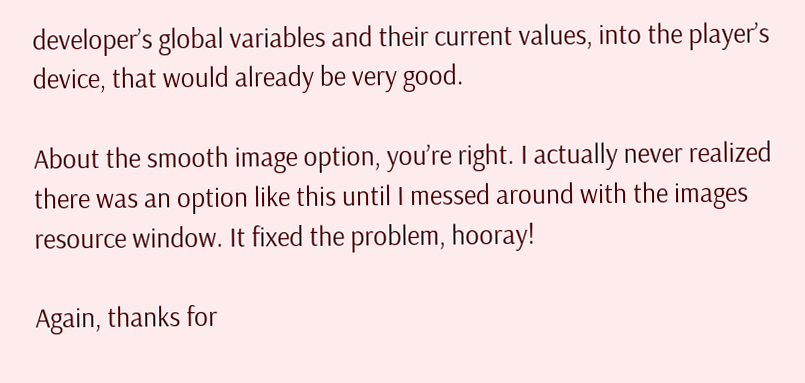developer’s global variables and their current values, into the player’s device, that would already be very good.

About the smooth image option, you’re right. I actually never realized there was an option like this until I messed around with the images resource window. It fixed the problem, hooray!

Again, thanks for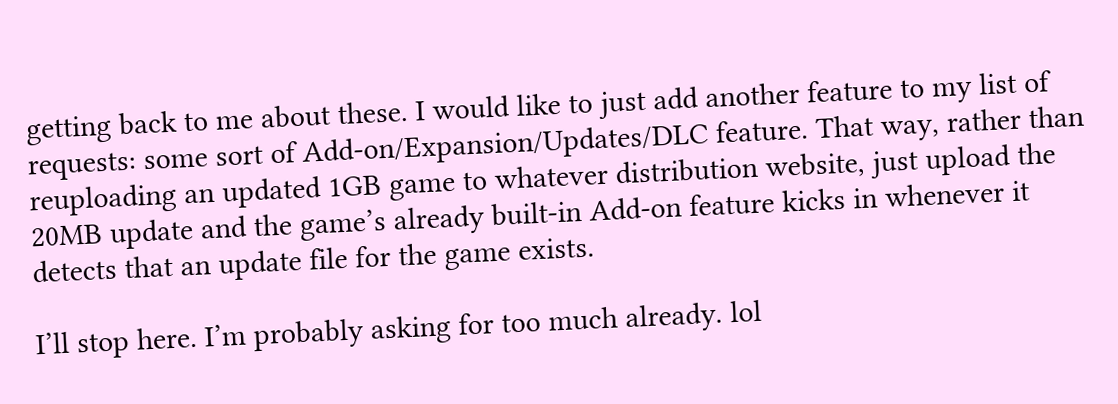getting back to me about these. I would like to just add another feature to my list of requests: some sort of Add-on/Expansion/Updates/DLC feature. That way, rather than reuploading an updated 1GB game to whatever distribution website, just upload the 20MB update and the game’s already built-in Add-on feature kicks in whenever it detects that an update file for the game exists.

I’ll stop here. I’m probably asking for too much already. lol